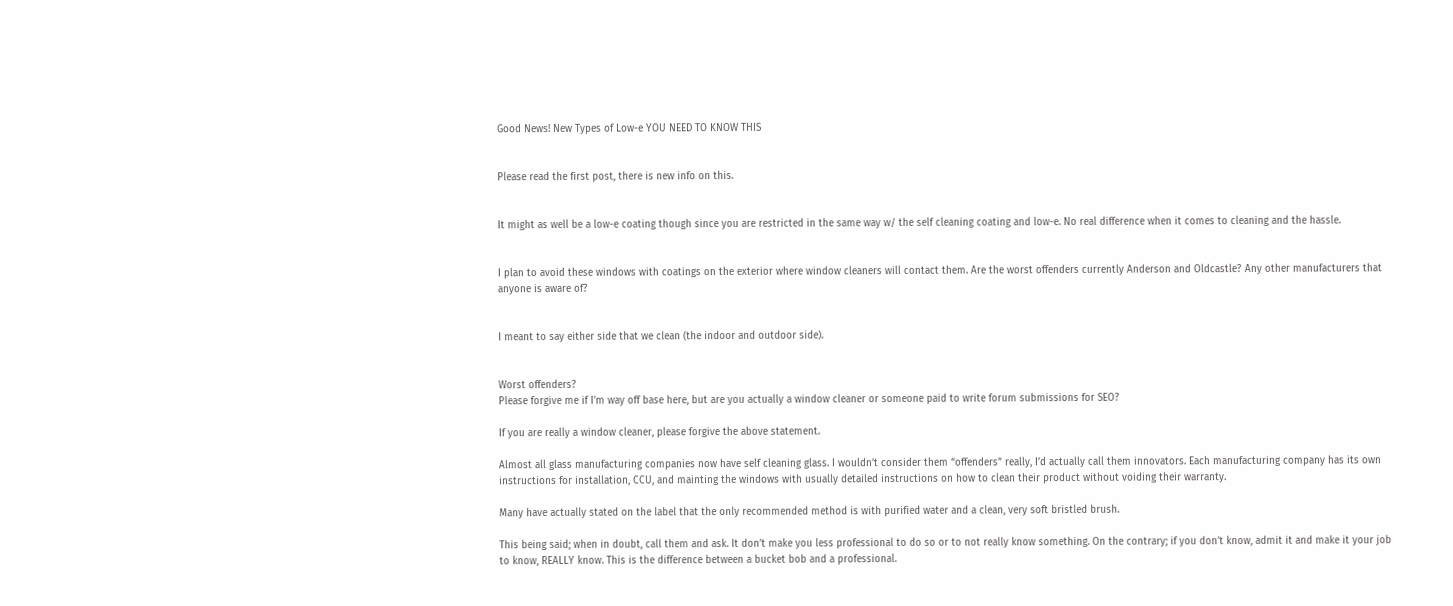Good News! New Types of Low-e YOU NEED TO KNOW THIS


Please read the first post, there is new info on this.


It might as well be a low-e coating though since you are restricted in the same way w/ the self cleaning coating and low-e. No real difference when it comes to cleaning and the hassle.


I plan to avoid these windows with coatings on the exterior where window cleaners will contact them. Are the worst offenders currently Anderson and Oldcastle? Any other manufacturers that anyone is aware of?


I meant to say either side that we clean (the indoor and outdoor side).


Worst offenders?
Please forgive me if I’m way off base here, but are you actually a window cleaner or someone paid to write forum submissions for SEO?

If you are really a window cleaner, please forgive the above statement.

Almost all glass manufacturing companies now have self cleaning glass. I wouldn’t consider them “offenders” really, I’d actually call them innovators. Each manufacturing company has its own instructions for installation, CCU, and mainting the windows with usually detailed instructions on how to clean their product without voiding their warranty.

Many have actually stated on the label that the only recommended method is with purified water and a clean, very soft bristled brush.

This being said; when in doubt, call them and ask. It don’t make you less professional to do so or to not really know something. On the contrary; if you don’t know, admit it and make it your job to know, REALLY know. This is the difference between a bucket bob and a professional.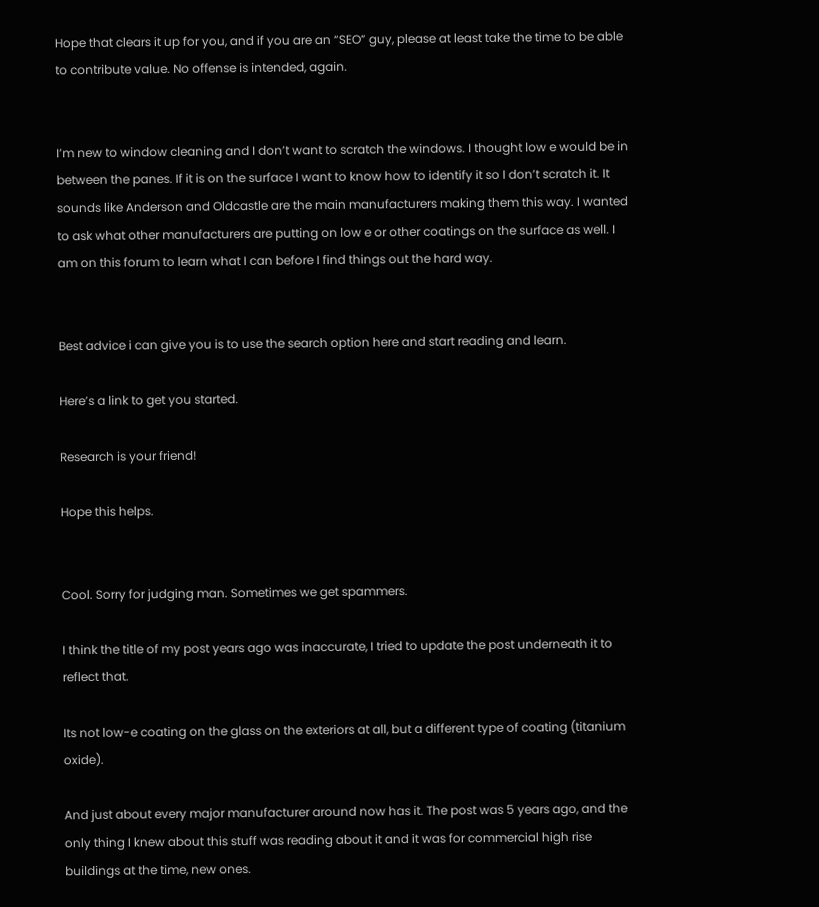Hope that clears it up for you, and if you are an “SEO” guy, please at least take the time to be able to contribute value. No offense is intended, again.


I’m new to window cleaning and I don’t want to scratch the windows. I thought low e would be in between the panes. If it is on the surface I want to know how to identify it so I don’t scratch it. It sounds like Anderson and Oldcastle are the main manufacturers making them this way. I wanted to ask what other manufacturers are putting on low e or other coatings on the surface as well. I am on this forum to learn what I can before I find things out the hard way.


Best advice i can give you is to use the search option here and start reading and learn.

Here’s a link to get you started.

Research is your friend!

Hope this helps.


Cool. Sorry for judging man. Sometimes we get spammers.

I think the title of my post years ago was inaccurate, I tried to update the post underneath it to reflect that.

Its not low-e coating on the glass on the exteriors at all, but a different type of coating (titanium oxide).

And just about every major manufacturer around now has it. The post was 5 years ago, and the only thing I knew about this stuff was reading about it and it was for commercial high rise buildings at the time, new ones.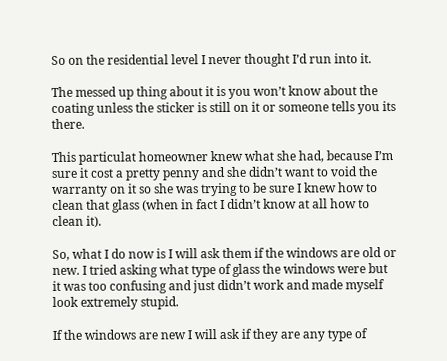So on the residential level I never thought I’d run into it.

The messed up thing about it is you won’t know about the coating unless the sticker is still on it or someone tells you its there.

This particulat homeowner knew what she had, because I’m sure it cost a pretty penny and she didn’t want to void the warranty on it so she was trying to be sure I knew how to clean that glass (when in fact I didn’t know at all how to clean it).

So, what I do now is I will ask them if the windows are old or new. I tried asking what type of glass the windows were but it was too confusing and just didn’t work and made myself look extremely stupid.

If the windows are new I will ask if they are any type of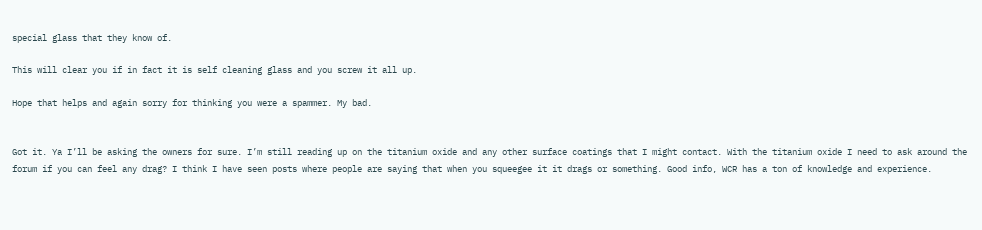special glass that they know of.

This will clear you if in fact it is self cleaning glass and you screw it all up.

Hope that helps and again sorry for thinking you were a spammer. My bad.


Got it. Ya I’ll be asking the owners for sure. I’m still reading up on the titanium oxide and any other surface coatings that I might contact. With the titanium oxide I need to ask around the forum if you can feel any drag? I think I have seen posts where people are saying that when you squeegee it it drags or something. Good info, WCR has a ton of knowledge and experience.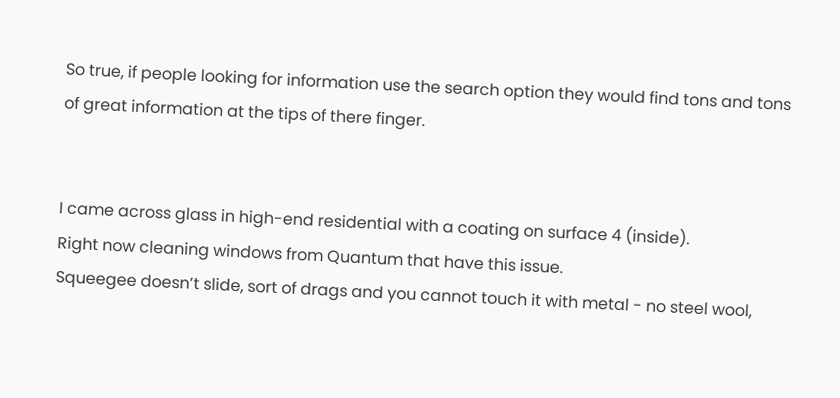So true, if people looking for information use the search option they would find tons and tons of great information at the tips of there finger.


I came across glass in high-end residential with a coating on surface 4 (inside).
Right now cleaning windows from Quantum that have this issue.
Squeegee doesn’t slide, sort of drags and you cannot touch it with metal - no steel wool,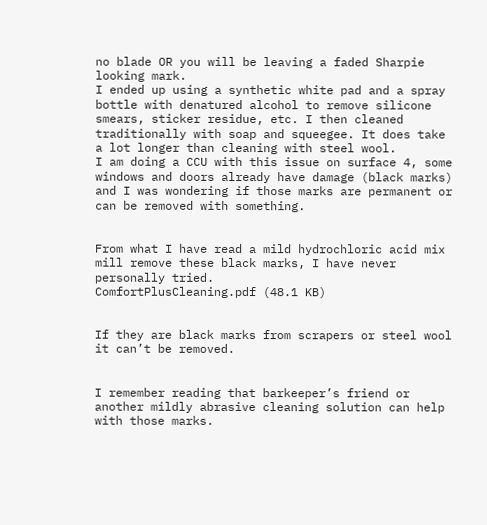no blade OR you will be leaving a faded Sharpie looking mark.
I ended up using a synthetic white pad and a spray bottle with denatured alcohol to remove silicone smears, sticker residue, etc. I then cleaned traditionally with soap and squeegee. It does take a lot longer than cleaning with steel wool.
I am doing a CCU with this issue on surface 4, some windows and doors already have damage (black marks) and I was wondering if those marks are permanent or can be removed with something.


From what I have read a mild hydrochloric acid mix mill remove these black marks, I have never personally tried.
ComfortPlusCleaning.pdf (48.1 KB)


If they are black marks from scrapers or steel wool it can’t be removed.


I remember reading that barkeeper’s friend or another mildly abrasive cleaning solution can help with those marks.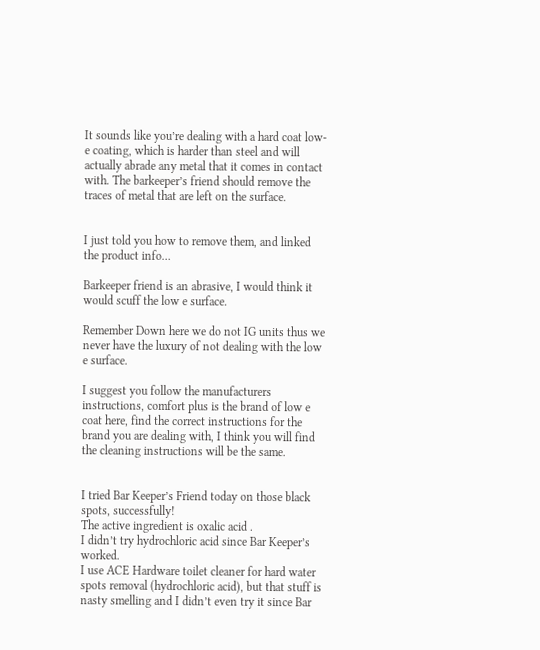It sounds like you’re dealing with a hard coat low-e coating, which is harder than steel and will actually abrade any metal that it comes in contact with. The barkeeper’s friend should remove the traces of metal that are left on the surface.


I just told you how to remove them, and linked the product info…

Barkeeper friend is an abrasive, I would think it would scuff the low e surface.

Remember Down here we do not IG units thus we never have the luxury of not dealing with the low e surface.

I suggest you follow the manufacturers instructions, comfort plus is the brand of low e coat here, find the correct instructions for the brand you are dealing with, I think you will find the cleaning instructions will be the same.


I tried Bar Keeper’s Friend today on those black spots, successfully!
The active ingredient is oxalic acid .
I didn’t try hydrochloric acid since Bar Keeper’s worked.
I use ACE Hardware toilet cleaner for hard water spots removal (hydrochloric acid), but that stuff is nasty smelling and I didn’t even try it since Bar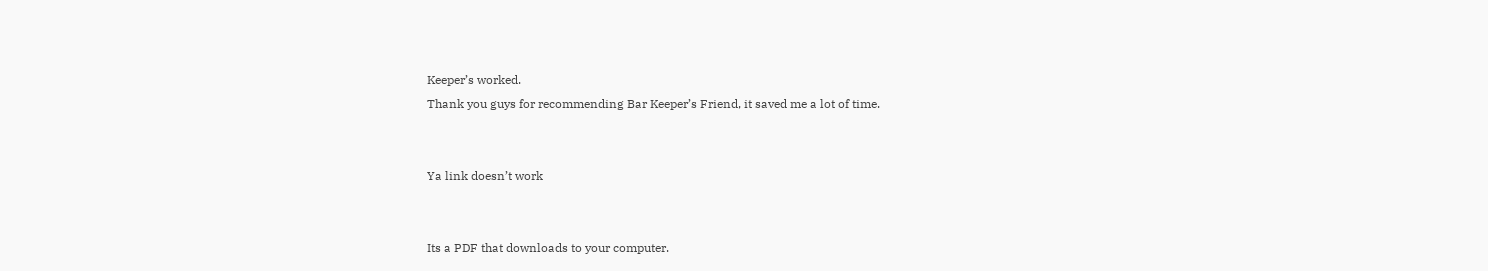Keeper’s worked.
Thank you guys for recommending Bar Keeper’s Friend, it saved me a lot of time.


Ya link doesn’t work


Its a PDF that downloads to your computer.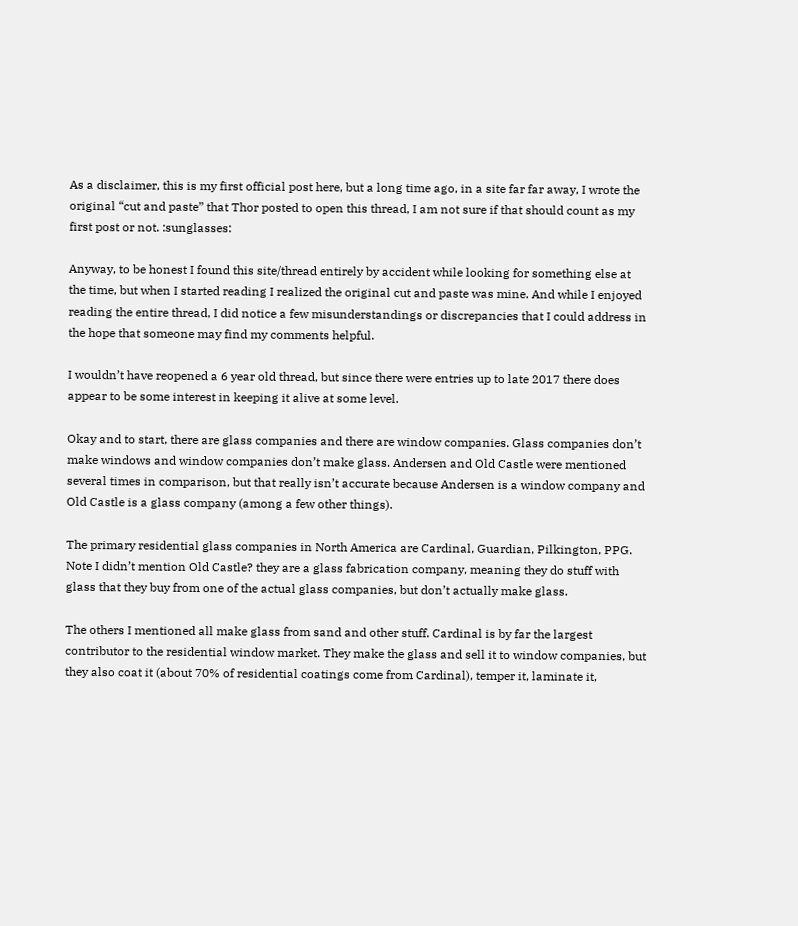As a disclaimer, this is my first official post here, but a long time ago, in a site far far away, I wrote the original “cut and paste” that Thor posted to open this thread, I am not sure if that should count as my first post or not. :sunglasses:

Anyway, to be honest I found this site/thread entirely by accident while looking for something else at the time, but when I started reading I realized the original cut and paste was mine. And while I enjoyed reading the entire thread, I did notice a few misunderstandings or discrepancies that I could address in the hope that someone may find my comments helpful.

I wouldn’t have reopened a 6 year old thread, but since there were entries up to late 2017 there does appear to be some interest in keeping it alive at some level.

Okay and to start, there are glass companies and there are window companies. Glass companies don’t make windows and window companies don’t make glass. Andersen and Old Castle were mentioned several times in comparison, but that really isn’t accurate because Andersen is a window company and Old Castle is a glass company (among a few other things).

The primary residential glass companies in North America are Cardinal, Guardian, Pilkington, PPG. Note I didn’t mention Old Castle? they are a glass fabrication company, meaning they do stuff with glass that they buy from one of the actual glass companies, but don’t actually make glass.

The others I mentioned all make glass from sand and other stuff. Cardinal is by far the largest contributor to the residential window market. They make the glass and sell it to window companies, but they also coat it (about 70% of residential coatings come from Cardinal), temper it, laminate it,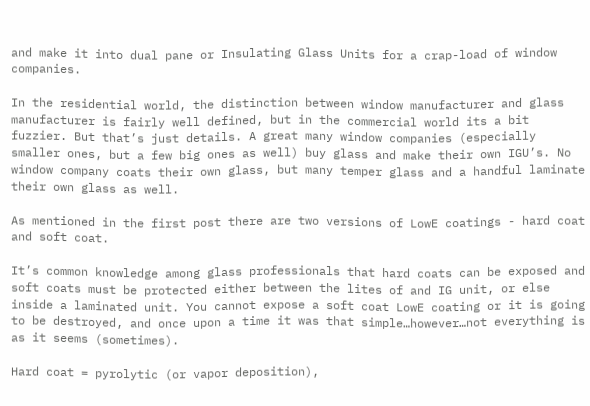and make it into dual pane or Insulating Glass Units for a crap-load of window companies.

In the residential world, the distinction between window manufacturer and glass manufacturer is fairly well defined, but in the commercial world its a bit fuzzier. But that’s just details. A great many window companies (especially smaller ones, but a few big ones as well) buy glass and make their own IGU’s. No window company coats their own glass, but many temper glass and a handful laminate their own glass as well.

As mentioned in the first post there are two versions of LowE coatings - hard coat and soft coat.

It’s common knowledge among glass professionals that hard coats can be exposed and soft coats must be protected either between the lites of and IG unit, or else inside a laminated unit. You cannot expose a soft coat LowE coating or it is going to be destroyed, and once upon a time it was that simple…however…not everything is as it seems (sometimes).

Hard coat = pyrolytic (or vapor deposition),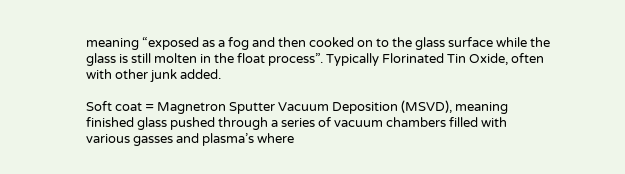meaning “exposed as a fog and then cooked on to the glass surface while the glass is still molten in the float process”. Typically Florinated Tin Oxide, often with other junk added.

Soft coat = Magnetron Sputter Vacuum Deposition (MSVD), meaning finished glass pushed through a series of vacuum chambers filled with various gasses and plasma’s where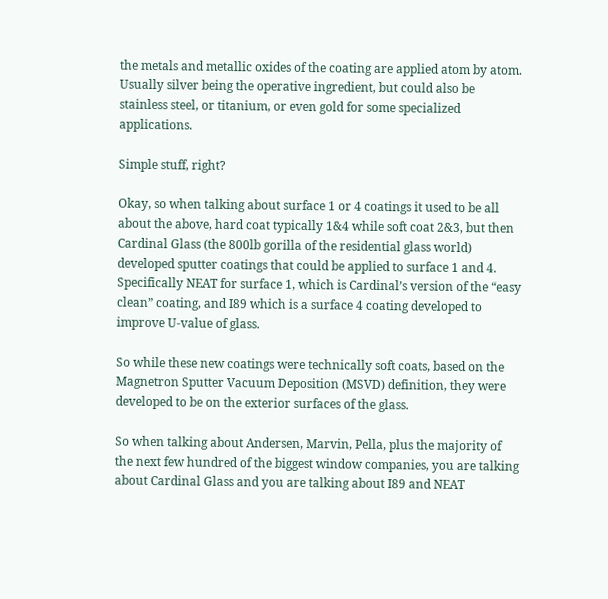the metals and metallic oxides of the coating are applied atom by atom. Usually silver being the operative ingredient, but could also be stainless steel, or titanium, or even gold for some specialized applications.

Simple stuff, right?

Okay, so when talking about surface 1 or 4 coatings it used to be all about the above, hard coat typically 1&4 while soft coat 2&3, but then Cardinal Glass (the 800lb gorilla of the residential glass world) developed sputter coatings that could be applied to surface 1 and 4. Specifically NEAT for surface 1, which is Cardinal’s version of the “easy clean” coating, and I89 which is a surface 4 coating developed to improve U-value of glass.

So while these new coatings were technically soft coats, based on the Magnetron Sputter Vacuum Deposition (MSVD) definition, they were developed to be on the exterior surfaces of the glass.

So when talking about Andersen, Marvin, Pella, plus the majority of the next few hundred of the biggest window companies, you are talking about Cardinal Glass and you are talking about I89 and NEAT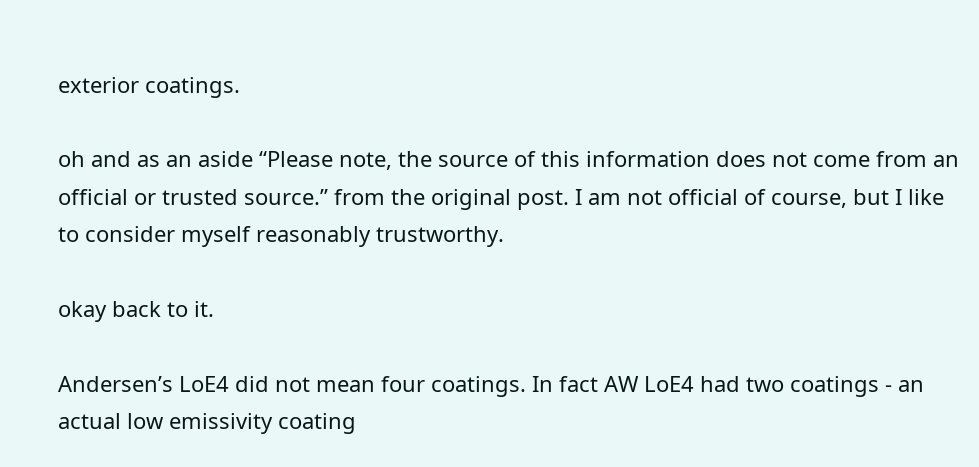exterior coatings.

oh and as an aside “Please note, the source of this information does not come from an official or trusted source.” from the original post. I am not official of course, but I like to consider myself reasonably trustworthy.

okay back to it.

Andersen’s LoE4 did not mean four coatings. In fact AW LoE4 had two coatings - an actual low emissivity coating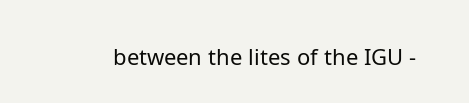between the lites of the IGU -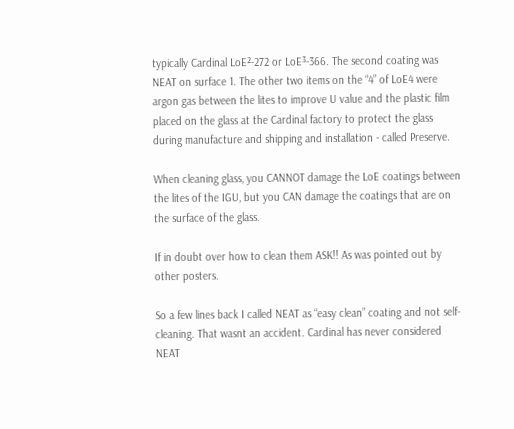typically Cardinal LoE²-272 or LoE³-366. The second coating was NEAT on surface 1. The other two items on the “4” of LoE4 were argon gas between the lites to improve U value and the plastic film placed on the glass at the Cardinal factory to protect the glass during manufacture and shipping and installation - called Preserve.

When cleaning glass, you CANNOT damage the LoE coatings between the lites of the IGU, but you CAN damage the coatings that are on the surface of the glass.

If in doubt over how to clean them ASK!! As was pointed out by other posters.

So a few lines back I called NEAT as “easy clean” coating and not self-cleaning. That wasnt an accident. Cardinal has never considered NEAT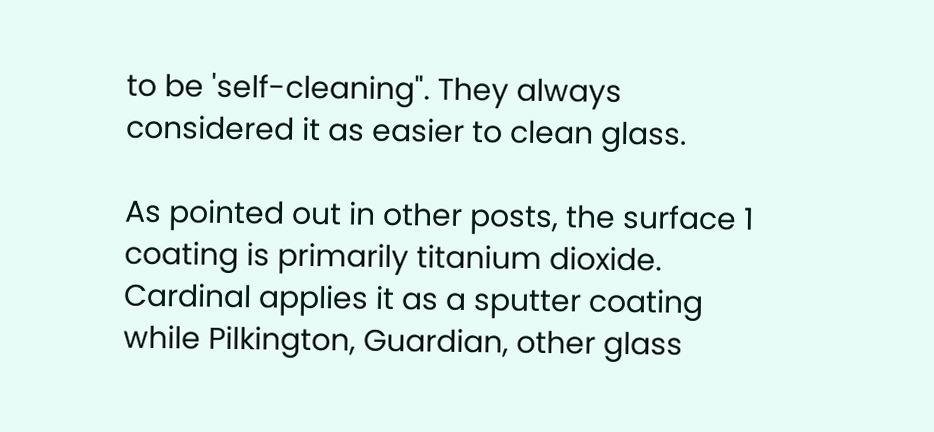to be 'self-cleaning". They always considered it as easier to clean glass.

As pointed out in other posts, the surface 1 coating is primarily titanium dioxide. Cardinal applies it as a sputter coating while Pilkington, Guardian, other glass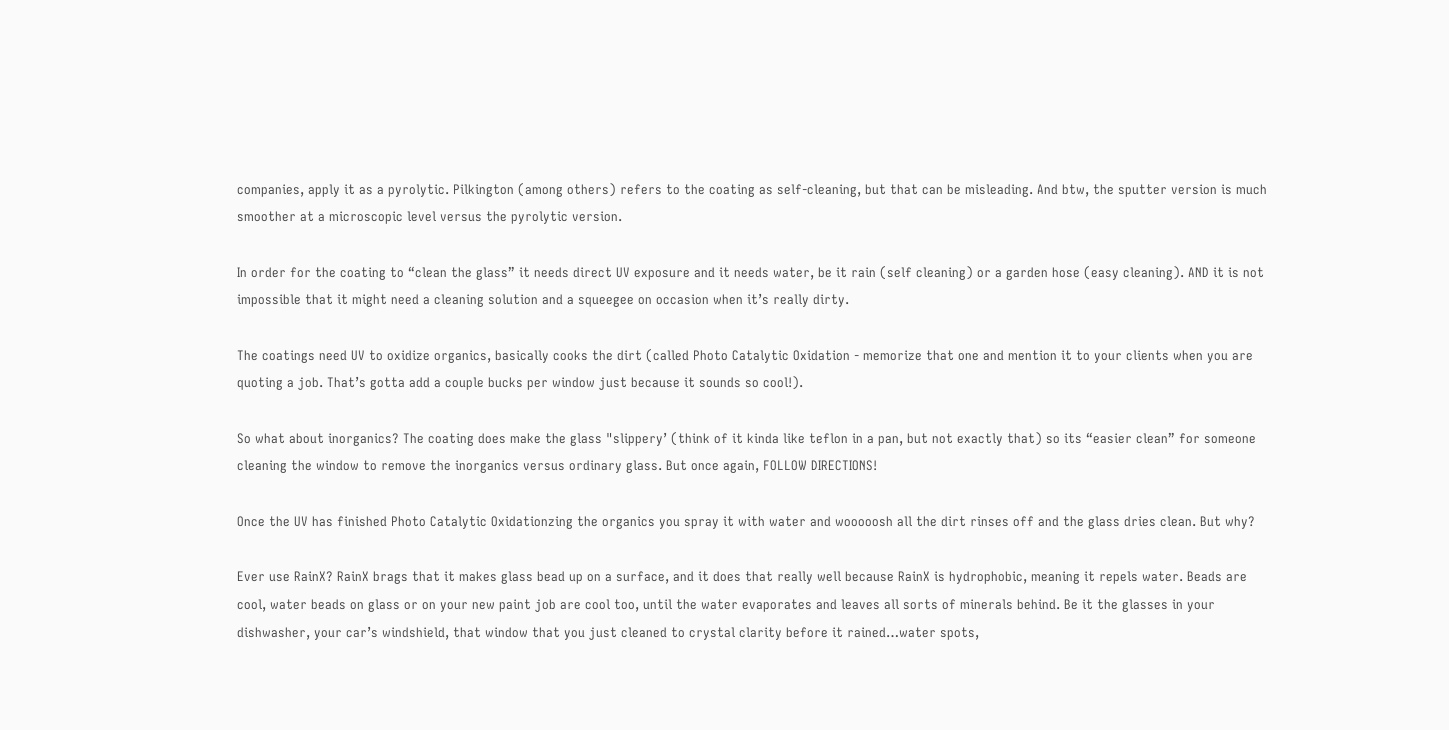companies, apply it as a pyrolytic. Pilkington (among others) refers to the coating as self-cleaning, but that can be misleading. And btw, the sputter version is much smoother at a microscopic level versus the pyrolytic version.

In order for the coating to “clean the glass” it needs direct UV exposure and it needs water, be it rain (self cleaning) or a garden hose (easy cleaning). AND it is not impossible that it might need a cleaning solution and a squeegee on occasion when it’s really dirty.

The coatings need UV to oxidize organics, basically cooks the dirt (called Photo Catalytic Oxidation - memorize that one and mention it to your clients when you are quoting a job. That’s gotta add a couple bucks per window just because it sounds so cool!).

So what about inorganics? The coating does make the glass "slippery’ (think of it kinda like teflon in a pan, but not exactly that) so its “easier clean” for someone cleaning the window to remove the inorganics versus ordinary glass. But once again, FOLLOW DIRECTIONS!

Once the UV has finished Photo Catalytic Oxidationzing the organics you spray it with water and wooooosh all the dirt rinses off and the glass dries clean. But why?

Ever use RainX? RainX brags that it makes glass bead up on a surface, and it does that really well because RainX is hydrophobic, meaning it repels water. Beads are cool, water beads on glass or on your new paint job are cool too, until the water evaporates and leaves all sorts of minerals behind. Be it the glasses in your dishwasher, your car’s windshield, that window that you just cleaned to crystal clarity before it rained…water spots,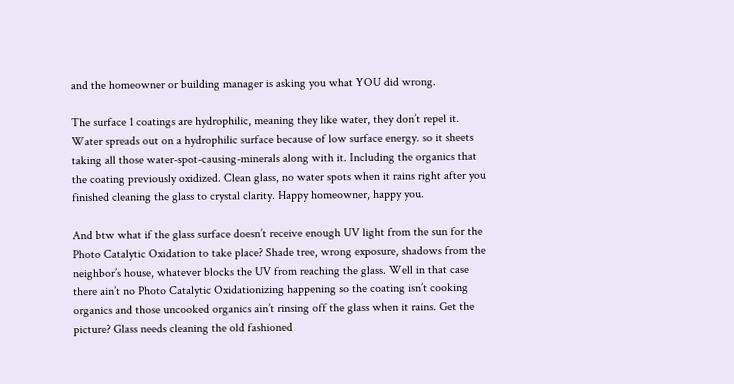and the homeowner or building manager is asking you what YOU did wrong.

The surface 1 coatings are hydrophilic, meaning they like water, they don’t repel it. Water spreads out on a hydrophilic surface because of low surface energy. so it sheets taking all those water-spot-causing-minerals along with it. Including the organics that the coating previously oxidized. Clean glass, no water spots when it rains right after you finished cleaning the glass to crystal clarity. Happy homeowner, happy you.

And btw what if the glass surface doesn’t receive enough UV light from the sun for the Photo Catalytic Oxidation to take place? Shade tree, wrong exposure, shadows from the neighbor’s house, whatever blocks the UV from reaching the glass. Well in that case there ain’t no Photo Catalytic Oxidationizing happening so the coating isn’t cooking organics and those uncooked organics ain’t rinsing off the glass when it rains. Get the picture? Glass needs cleaning the old fashioned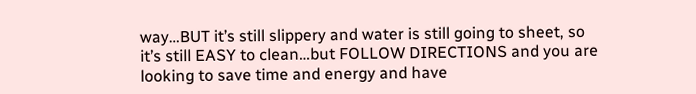way…BUT it’s still slippery and water is still going to sheet, so it’s still EASY to clean…but FOLLOW DIRECTIONS and you are looking to save time and energy and have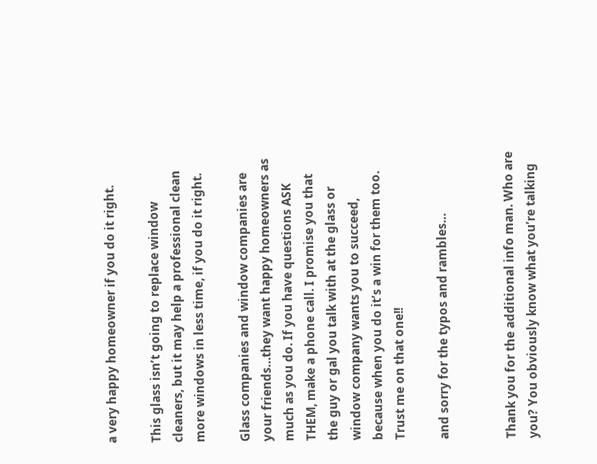a very happy homeowner if you do it right.

This glass isn’t going to replace window cleaners, but it may help a professional clean more windows in less time, if you do it right.

Glass companies and window companies are your friends…they want happy homeowners as much as you do. If you have questions ASK THEM, make a phone call. I promise you that the guy or gal you talk with at the glass or window company wants you to succeed, because when you do it’s a win for them too. Trust me on that one!!

and sorry for the typos and rambles…


Thank you for the additional info man. Who are you? You obviously know what you’re talking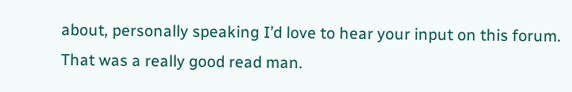about, personally speaking I’d love to hear your input on this forum. That was a really good read man.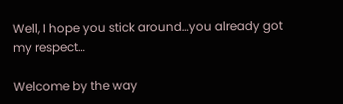Well, I hope you stick around…you already got my respect…

Welcome by the way